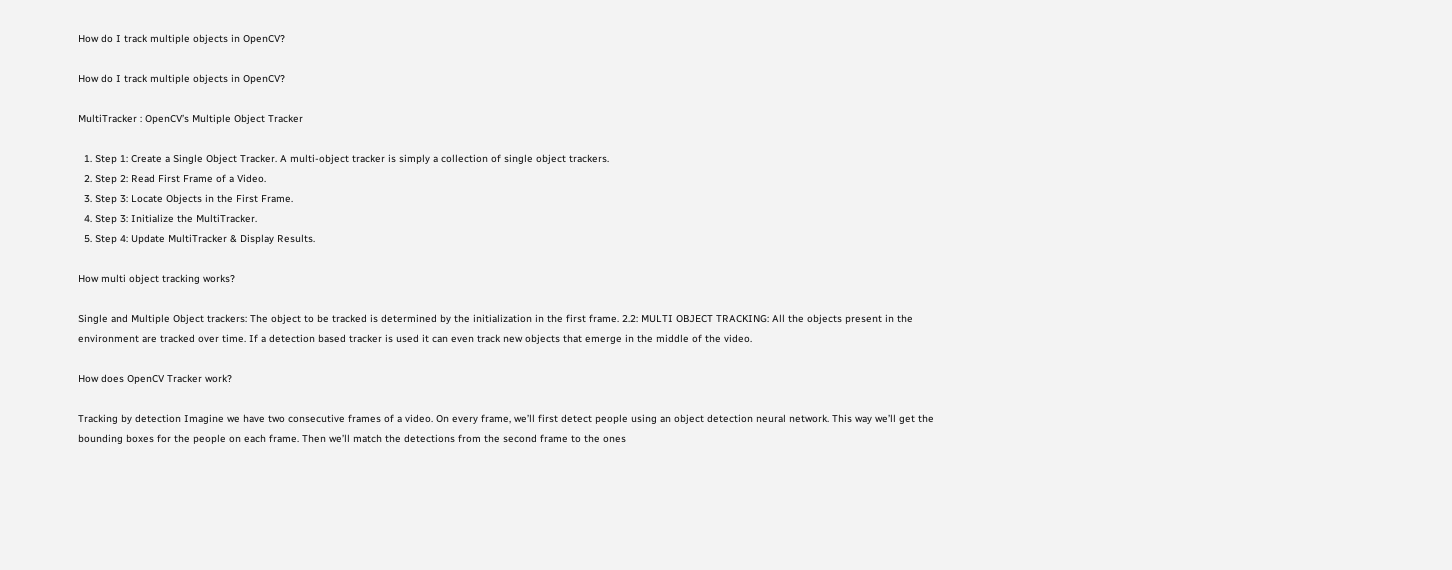How do I track multiple objects in OpenCV?

How do I track multiple objects in OpenCV?

MultiTracker : OpenCV’s Multiple Object Tracker

  1. Step 1: Create a Single Object Tracker. A multi-object tracker is simply a collection of single object trackers.
  2. Step 2: Read First Frame of a Video.
  3. Step 3: Locate Objects in the First Frame.
  4. Step 3: Initialize the MultiTracker.
  5. Step 4: Update MultiTracker & Display Results.

How multi object tracking works?

Single and Multiple Object trackers: The object to be tracked is determined by the initialization in the first frame. 2.2: MULTI OBJECT TRACKING: All the objects present in the environment are tracked over time. If a detection based tracker is used it can even track new objects that emerge in the middle of the video.

How does OpenCV Tracker work?

Tracking by detection Imagine we have two consecutive frames of a video. On every frame, we’ll first detect people using an object detection neural network. This way we’ll get the bounding boxes for the people on each frame. Then we’ll match the detections from the second frame to the ones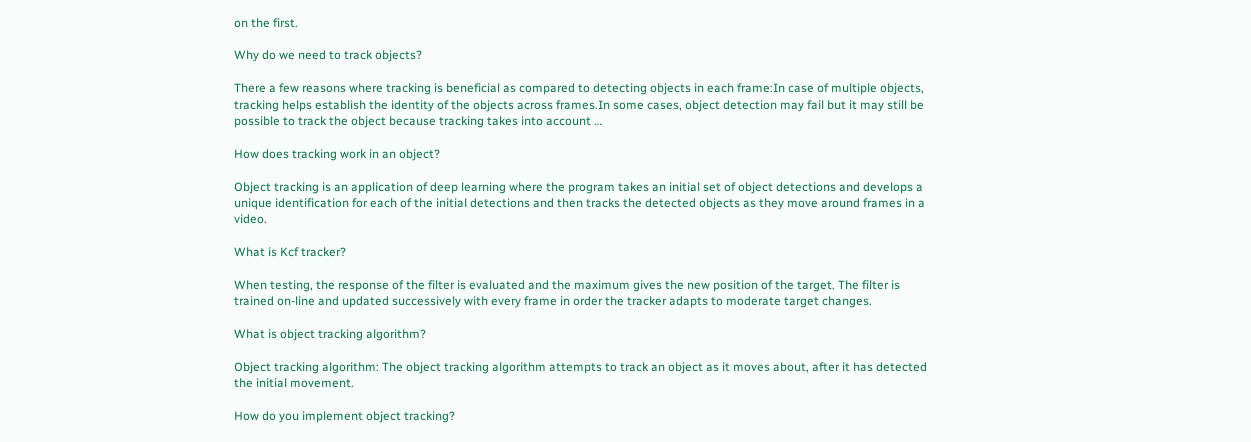on the first.

Why do we need to track objects?

There a few reasons where tracking is beneficial as compared to detecting objects in each frame:In case of multiple objects, tracking helps establish the identity of the objects across frames.In some cases, object detection may fail but it may still be possible to track the object because tracking takes into account …

How does tracking work in an object?

Object tracking is an application of deep learning where the program takes an initial set of object detections and develops a unique identification for each of the initial detections and then tracks the detected objects as they move around frames in a video.

What is Kcf tracker?

When testing, the response of the filter is evaluated and the maximum gives the new position of the target. The filter is trained on-line and updated successively with every frame in order the tracker adapts to moderate target changes.

What is object tracking algorithm?

Object tracking algorithm: The object tracking algorithm attempts to track an object as it moves about, after it has detected the initial movement.

How do you implement object tracking?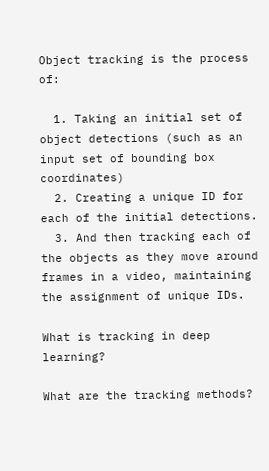Object tracking is the process of:

  1. Taking an initial set of object detections (such as an input set of bounding box coordinates)
  2. Creating a unique ID for each of the initial detections.
  3. And then tracking each of the objects as they move around frames in a video, maintaining the assignment of unique IDs.

What is tracking in deep learning?

What are the tracking methods?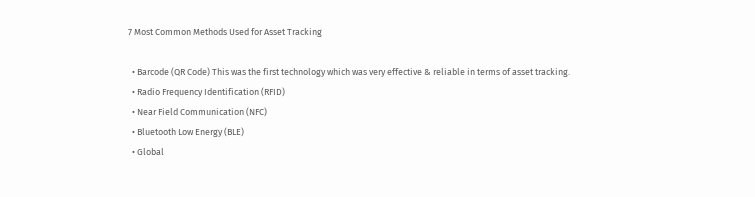7 Most Common Methods Used for Asset Tracking

  • Barcode (QR Code) This was the first technology which was very effective & reliable in terms of asset tracking.
  • Radio Frequency Identification (RFID)
  • Near Field Communication (NFC)
  • Bluetooth Low Energy (BLE)
  • Global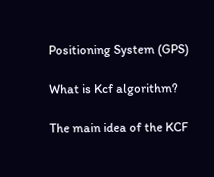Positioning System (GPS)

What is Kcf algorithm?

The main idea of the KCF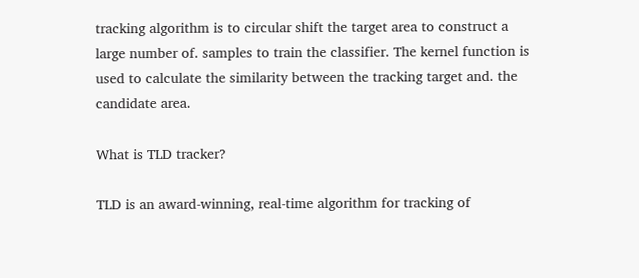tracking algorithm is to circular shift the target area to construct a large number of. samples to train the classifier. The kernel function is used to calculate the similarity between the tracking target and. the candidate area.

What is TLD tracker?

TLD is an award-winning, real-time algorithm for tracking of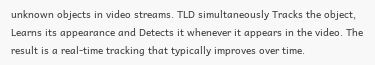unknown objects in video streams. TLD simultaneously Tracks the object, Learns its appearance and Detects it whenever it appears in the video. The result is a real-time tracking that typically improves over time.